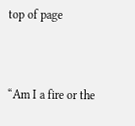top of page


“Am I a fire or the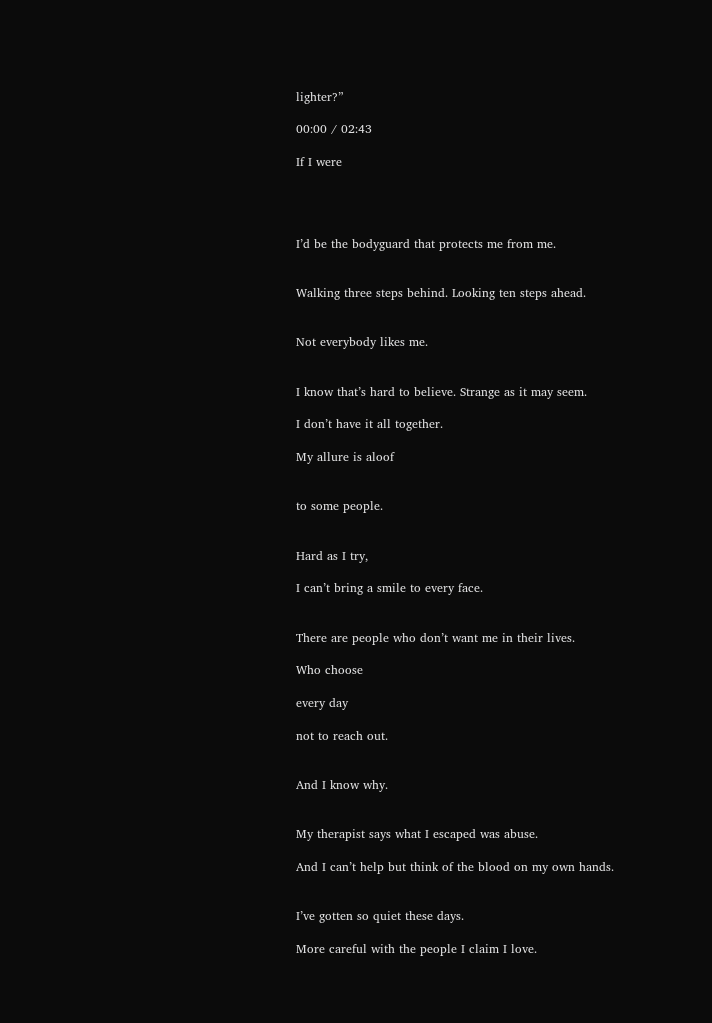lighter?”

00:00 / 02:43

If I were




I’d be the bodyguard that protects me from me.


Walking three steps behind. Looking ten steps ahead.


Not everybody likes me.


I know that’s hard to believe. Strange as it may seem.

I don’t have it all together.

My allure is aloof


to some people.


Hard as I try,

I can’t bring a smile to every face.


There are people who don’t want me in their lives.

Who choose

every day

not to reach out.


And I know why.


My therapist says what I escaped was abuse.

And I can’t help but think of the blood on my own hands.


I’ve gotten so quiet these days.

More careful with the people I claim I love.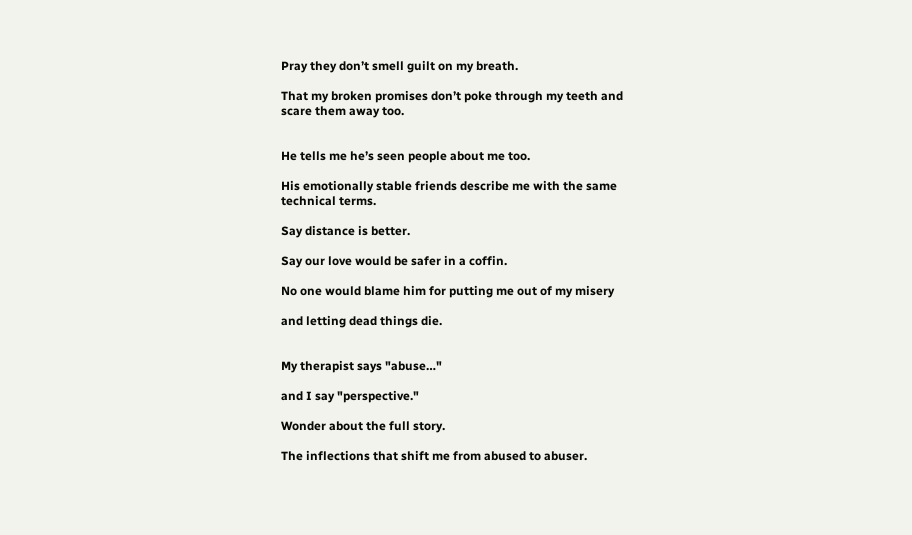Pray they don’t smell guilt on my breath.

That my broken promises don’t poke through my teeth and scare them away too.


He tells me he’s seen people about me too.

His emotionally stable friends describe me with the same technical terms.

Say distance is better.

Say our love would be safer in a coffin.

No one would blame him for putting me out of my misery

and letting dead things die.


My therapist says "abuse…"

and I say "perspective."

Wonder about the full story.

The inflections that shift me from abused to abuser.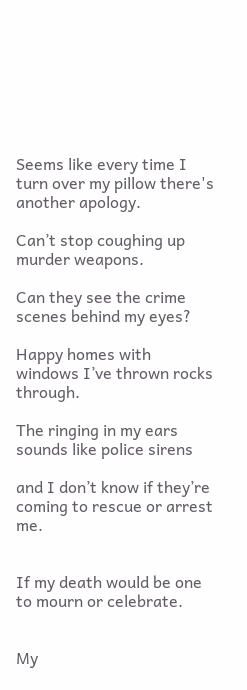Seems like every time I turn over my pillow there's another apology.

Can’t stop coughing up murder weapons.

Can they see the crime scenes behind my eyes?

Happy homes with windows I’ve thrown rocks through.

The ringing in my ears sounds like police sirens

and I don’t know if they’re coming to rescue or arrest me.


If my death would be one to mourn or celebrate.


My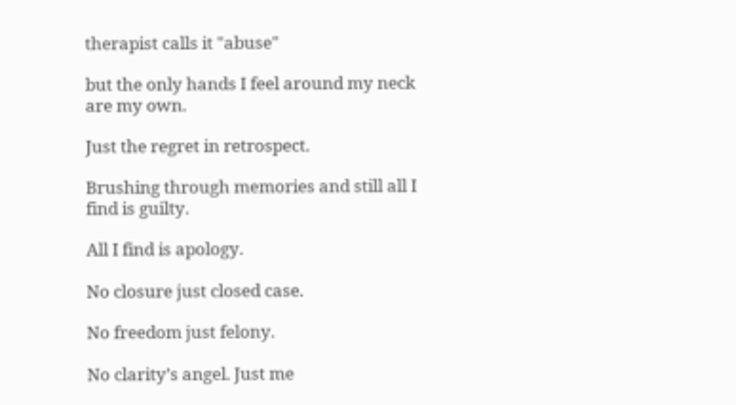therapist calls it "abuse"

but the only hands I feel around my neck are my own.

Just the regret in retrospect.

Brushing through memories and still all I find is guilty.

All I find is apology.

No closure just closed case.

No freedom just felony.

No clarity’s angel. Just me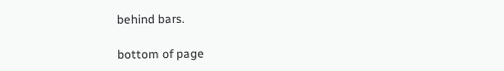behind bars.

bottom of page